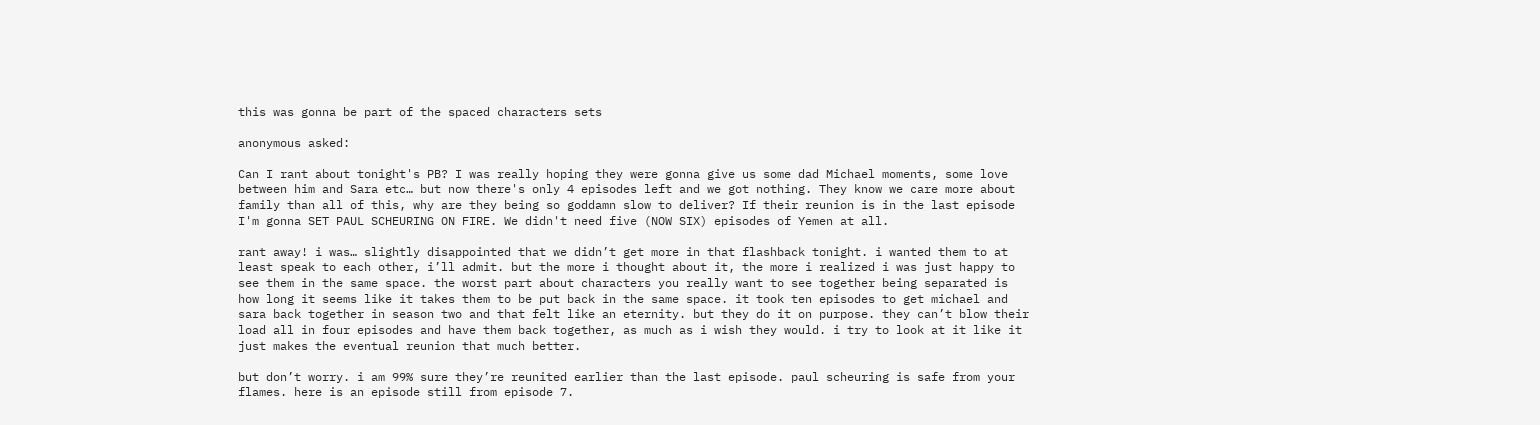this was gonna be part of the spaced characters sets

anonymous asked:

Can I rant about tonight's PB? I was really hoping they were gonna give us some dad Michael moments, some love between him and Sara etc… but now there's only 4 episodes left and we got nothing. They know we care more about family than all of this, why are they being so goddamn slow to deliver? If their reunion is in the last episode I'm gonna SET PAUL SCHEURING ON FIRE. We didn't need five (NOW SIX) episodes of Yemen at all.

rant away! i was… slightly disappointed that we didn’t get more in that flashback tonight. i wanted them to at least speak to each other, i’ll admit. but the more i thought about it, the more i realized i was just happy to see them in the same space. the worst part about characters you really want to see together being separated is how long it seems like it takes them to be put back in the same space. it took ten episodes to get michael and sara back together in season two and that felt like an eternity. but they do it on purpose. they can’t blow their load all in four episodes and have them back together, as much as i wish they would. i try to look at it like it just makes the eventual reunion that much better.

but don’t worry. i am 99% sure they’re reunited earlier than the last episode. paul scheuring is safe from your flames. here is an episode still from episode 7.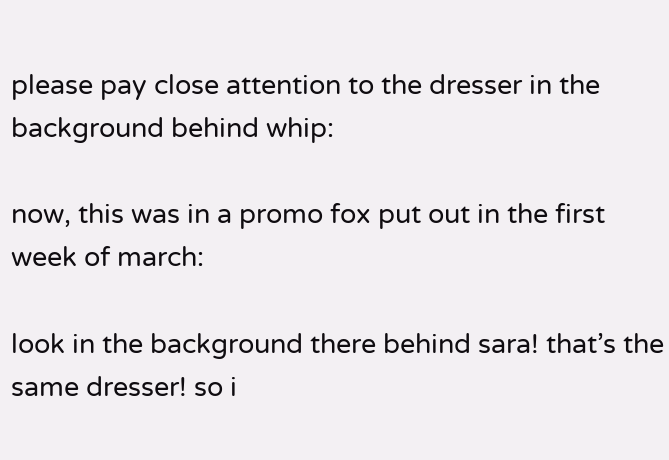please pay close attention to the dresser in the background behind whip:

now, this was in a promo fox put out in the first week of march:

look in the background there behind sara! that’s the same dresser! so i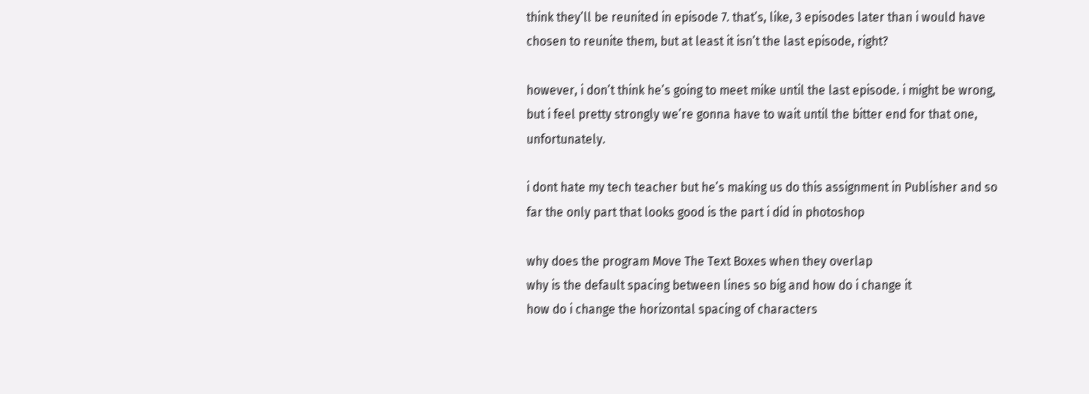think they’ll be reunited in episode 7. that’s, like, 3 episodes later than i would have chosen to reunite them, but at least it isn’t the last episode, right?

however, i don’t think he’s going to meet mike until the last episode. i might be wrong, but i feel pretty strongly we’re gonna have to wait until the bitter end for that one, unfortunately.

i dont hate my tech teacher but he’s making us do this assignment in Publisher and so far the only part that looks good is the part i did in photoshop

why does the program Move The Text Boxes when they overlap
why is the default spacing between lines so big and how do i change it
how do i change the horizontal spacing of characters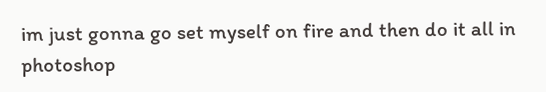im just gonna go set myself on fire and then do it all in photoshop